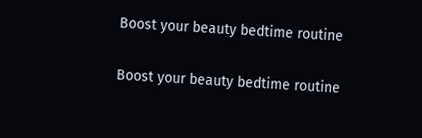Boost your beauty bedtime routine

Boost your beauty bedtime routine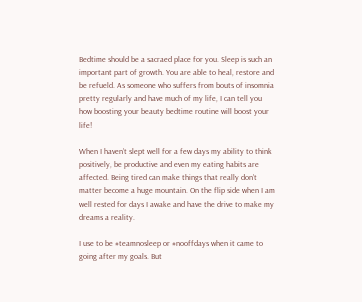Bedtime should be a sacraed place for you. Sleep is such an important part of growth. You are able to heal, restore and be refueld. As someone who suffers from bouts of insomnia pretty regularly and have much of my life, I can tell you how boosting your beauty bedtime routine will boost your life!

When I haven’t slept well for a few days my ability to think positively, be productive and even my eating habits are affected. Being tired can make things that really don’t matter become a huge mountain. On the flip side when I am well rested for days I awake and have the drive to make my dreams a reality.

I use to be #teamnosleep or #nooffdays when it came to going after my goals. But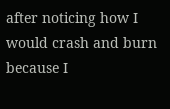after noticing how I would crash and burn because I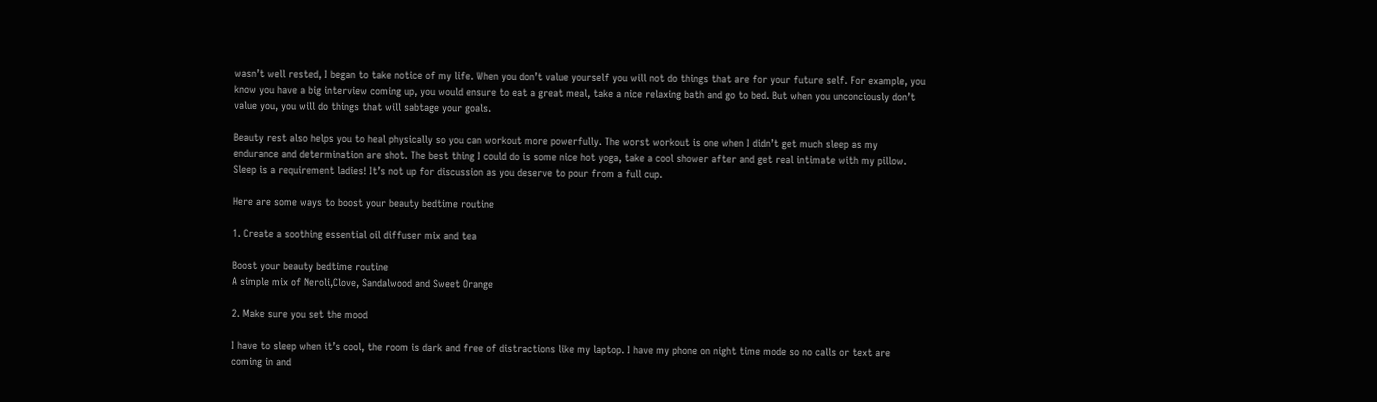wasn’t well rested, I began to take notice of my life. When you don’t value yourself you will not do things that are for your future self. For example, you know you have a big interview coming up, you would ensure to eat a great meal, take a nice relaxing bath and go to bed. But when you unconciously don’t value you, you will do things that will sabtage your goals.

Beauty rest also helps you to heal physically so you can workout more powerfully. The worst workout is one when I didn’t get much sleep as my endurance and determination are shot. The best thing I could do is some nice hot yoga, take a cool shower after and get real intimate with my pillow. Sleep is a requirement ladies! It’s not up for discussion as you deserve to pour from a full cup.

Here are some ways to boost your beauty bedtime routine

1. Create a soothing essential oil diffuser mix and tea

Boost your beauty bedtime routine
A simple mix of Neroli,Clove, Sandalwood and Sweet Orange

2. Make sure you set the mood

I have to sleep when it’s cool, the room is dark and free of distractions like my laptop. I have my phone on night time mode so no calls or text are coming in and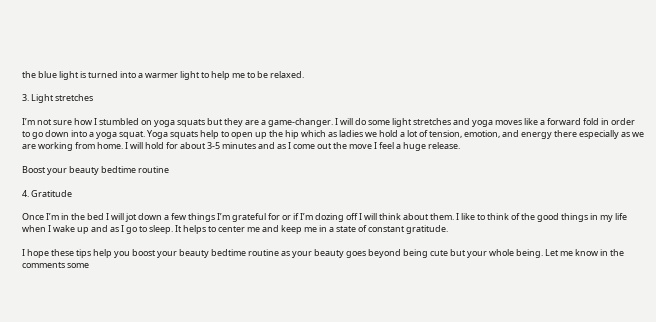the blue light is turned into a warmer light to help me to be relaxed.

3. Light stretches

I’m not sure how I stumbled on yoga squats but they are a game-changer. I will do some light stretches and yoga moves like a forward fold in order to go down into a yoga squat. Yoga squats help to open up the hip which as ladies we hold a lot of tension, emotion, and energy there especially as we are working from home. I will hold for about 3-5 minutes and as I come out the move I feel a huge release.

Boost your beauty bedtime routine

4. Gratitude

Once I’m in the bed I will jot down a few things I’m grateful for or if I’m dozing off I will think about them. I like to think of the good things in my life when I wake up and as I go to sleep. It helps to center me and keep me in a state of constant gratitude.

I hope these tips help you boost your beauty bedtime routine as your beauty goes beyond being cute but your whole being. Let me know in the comments some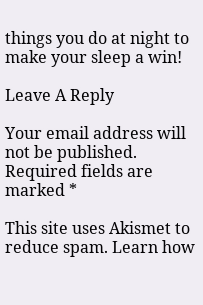things you do at night to make your sleep a win!

Leave A Reply

Your email address will not be published. Required fields are marked *

This site uses Akismet to reduce spam. Learn how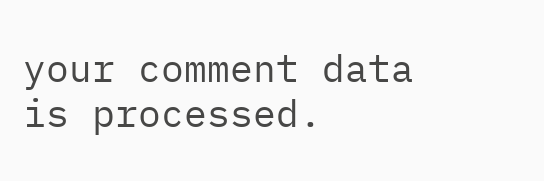your comment data is processed.